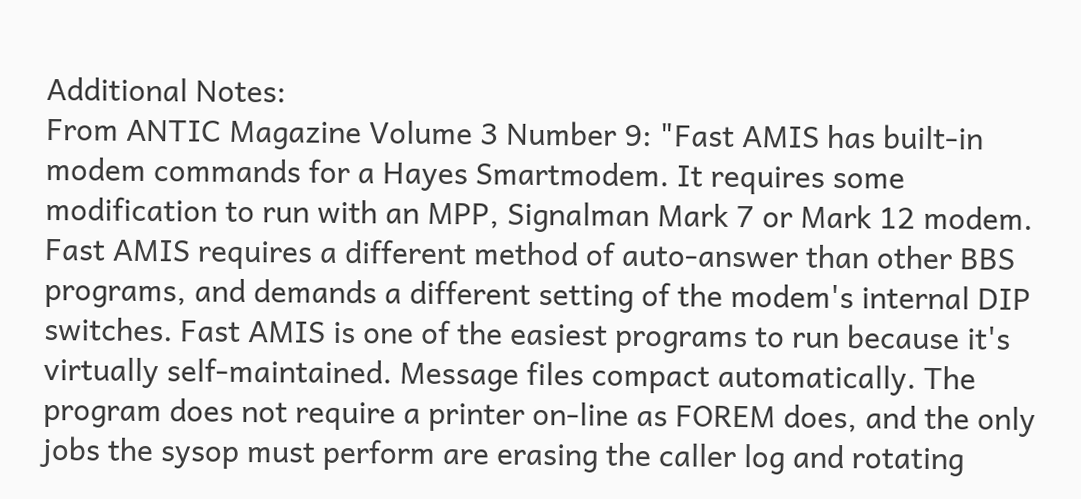Additional Notes:
From ANTIC Magazine Volume 3 Number 9: "Fast AMIS has built-in modem commands for a Hayes Smartmodem. It requires some modification to run with an MPP, Signalman Mark 7 or Mark 12 modem. Fast AMIS requires a different method of auto-answer than other BBS programs, and demands a different setting of the modem's internal DIP switches. Fast AMIS is one of the easiest programs to run because it's virtually self-maintained. Message files compact automatically. The program does not require a printer on-line as FOREM does, and the only jobs the sysop must perform are erasing the caller log and rotating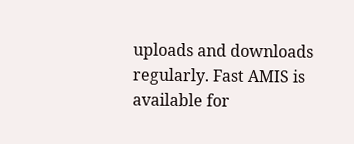uploads and downloads regularly. Fast AMIS is available for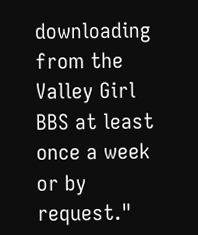downloading from the Valley Girl BBS at least once a week or by request."